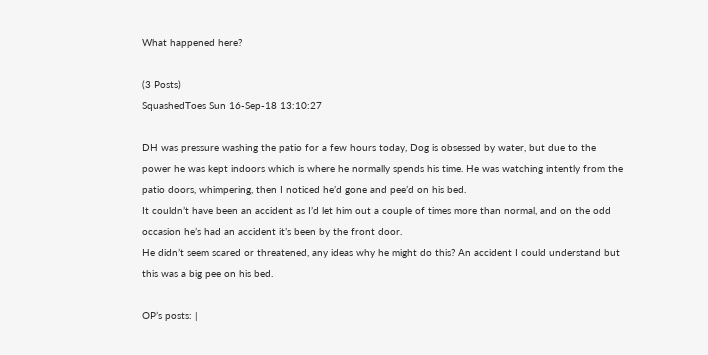What happened here?

(3 Posts)
SquashedToes Sun 16-Sep-18 13:10:27

DH was pressure washing the patio for a few hours today, Dog is obsessed by water, but due to the power he was kept indoors which is where he normally spends his time. He was watching intently from the patio doors, whimpering, then I noticed he’d gone and pee’d on his bed.
It couldn’t have been an accident as I’d let him out a couple of times more than normal, and on the odd occasion he’s had an accident it’s been by the front door.
He didn’t seem scared or threatened, any ideas why he might do this? An accident I could understand but this was a big pee on his bed.

OP’s posts: |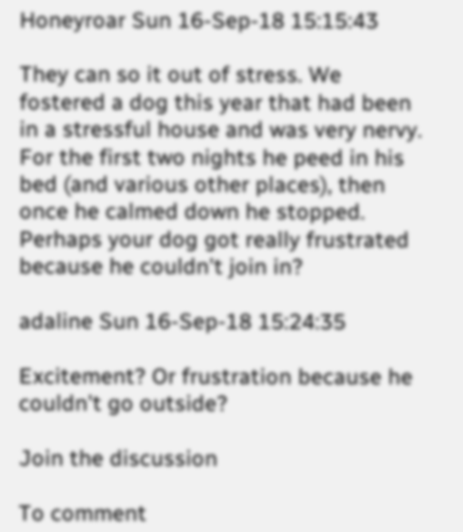Honeyroar Sun 16-Sep-18 15:15:43

They can so it out of stress. We fostered a dog this year that had been in a stressful house and was very nervy. For the first two nights he peed in his bed (and various other places), then once he calmed down he stopped. Perhaps your dog got really frustrated because he couldn't join in?

adaline Sun 16-Sep-18 15:24:35

Excitement? Or frustration because he couldn't go outside?

Join the discussion

To comment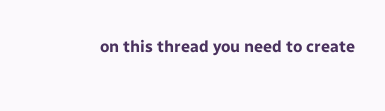on this thread you need to create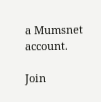a Mumsnet account.

Join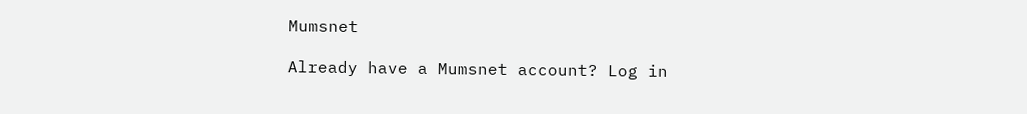Mumsnet

Already have a Mumsnet account? Log in